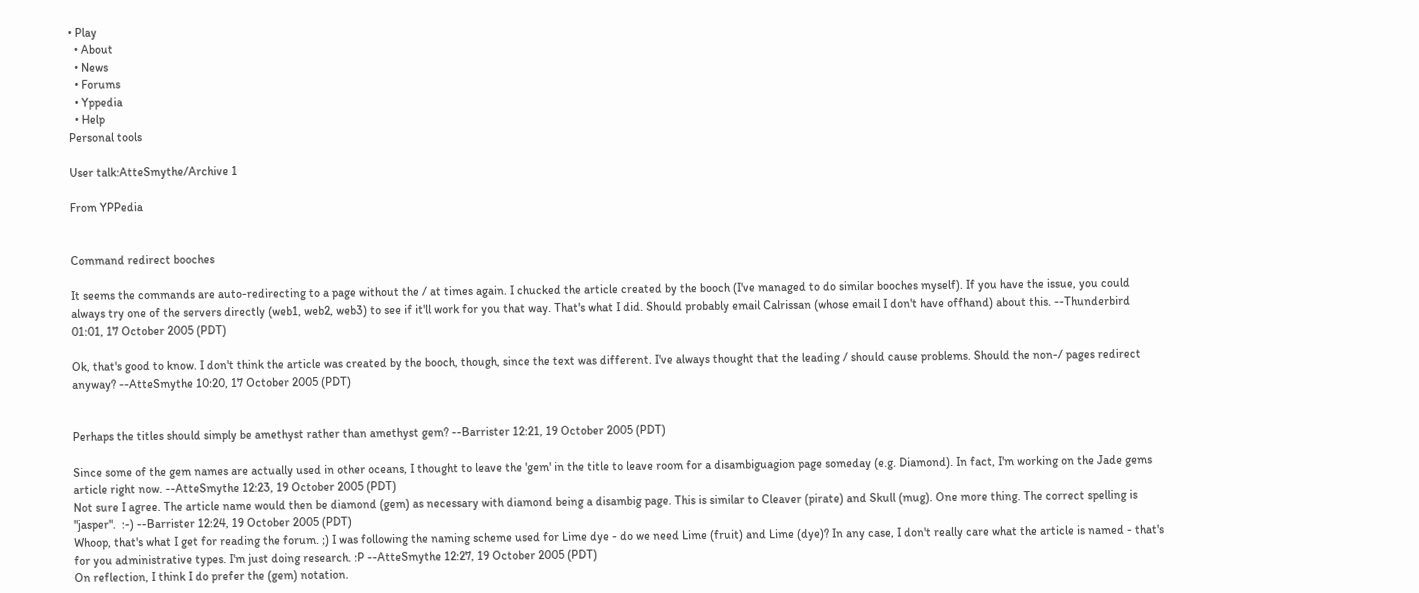• Play
  • About
  • News
  • Forums
  • Yppedia
  • Help
Personal tools

User talk:AtteSmythe/Archive 1

From YPPedia


Command redirect booches

It seems the commands are auto-redirecting to a page without the / at times again. I chucked the article created by the booch (I've managed to do similar booches myself). If you have the issue, you could always try one of the servers directly (web1, web2, web3) to see if it'll work for you that way. That's what I did. Should probably email Calrissan (whose email I don't have offhand) about this. --Thunderbird 01:01, 17 October 2005 (PDT)

Ok, that's good to know. I don't think the article was created by the booch, though, since the text was different. I've always thought that the leading / should cause problems. Should the non-/ pages redirect anyway? --AtteSmythe 10:20, 17 October 2005 (PDT)


Perhaps the titles should simply be amethyst rather than amethyst gem? --Barrister 12:21, 19 October 2005 (PDT)

Since some of the gem names are actually used in other oceans, I thought to leave the 'gem' in the title to leave room for a disambiguagion page someday (e.g. Diamond). In fact, I'm working on the Jade gems article right now. --AtteSmythe 12:23, 19 October 2005 (PDT)
Not sure I agree. The article name would then be diamond (gem) as necessary with diamond being a disambig page. This is similar to Cleaver (pirate) and Skull (mug). One more thing. The correct spelling is "jasper".  :-) --Barrister 12:24, 19 October 2005 (PDT)
Whoop, that's what I get for reading the forum. ;) I was following the naming scheme used for Lime dye - do we need Lime (fruit) and Lime (dye)? In any case, I don't really care what the article is named - that's for you administrative types. I'm just doing research. :P --AtteSmythe 12:27, 19 October 2005 (PDT)
On reflection, I think I do prefer the (gem) notation.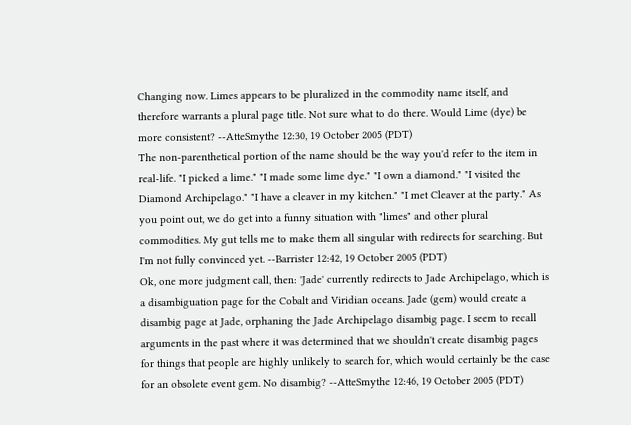Changing now. Limes appears to be pluralized in the commodity name itself, and therefore warrants a plural page title. Not sure what to do there. Would Lime (dye) be more consistent? --AtteSmythe 12:30, 19 October 2005 (PDT)
The non-parenthetical portion of the name should be the way you'd refer to the item in real-life. "I picked a lime." "I made some lime dye." "I own a diamond." "I visited the Diamond Archipelago." "I have a cleaver in my kitchen." "I met Cleaver at the party." As you point out, we do get into a funny situation with "limes" and other plural commodities. My gut tells me to make them all singular with redirects for searching. But I'm not fully convinced yet. --Barrister 12:42, 19 October 2005 (PDT)
Ok, one more judgment call, then: 'Jade' currently redirects to Jade Archipelago, which is a disambiguation page for the Cobalt and Viridian oceans. Jade (gem) would create a disambig page at Jade, orphaning the Jade Archipelago disambig page. I seem to recall arguments in the past where it was determined that we shouldn't create disambig pages for things that people are highly unlikely to search for, which would certainly be the case for an obsolete event gem. No disambig? --AtteSmythe 12:46, 19 October 2005 (PDT)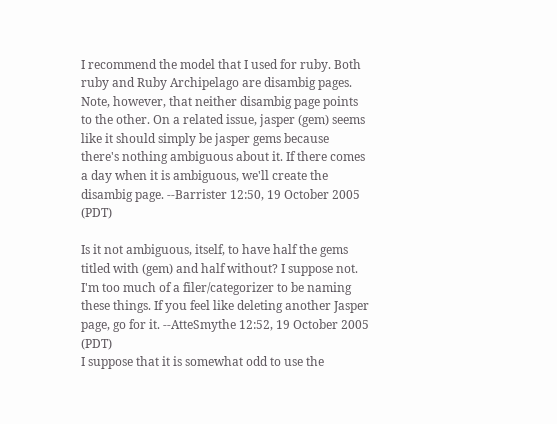I recommend the model that I used for ruby. Both ruby and Ruby Archipelago are disambig pages. Note, however, that neither disambig page points to the other. On a related issue, jasper (gem) seems like it should simply be jasper gems because there's nothing ambiguous about it. If there comes a day when it is ambiguous, we'll create the disambig page. --Barrister 12:50, 19 October 2005 (PDT)

Is it not ambiguous, itself, to have half the gems titled with (gem) and half without? I suppose not. I'm too much of a filer/categorizer to be naming these things. If you feel like deleting another Jasper page, go for it. --AtteSmythe 12:52, 19 October 2005 (PDT)
I suppose that it is somewhat odd to use the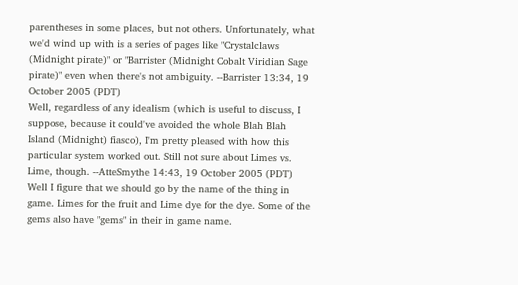parentheses in some places, but not others. Unfortunately, what we'd wind up with is a series of pages like "Crystalclaws (Midnight pirate)" or "Barrister (Midnight Cobalt Viridian Sage pirate)" even when there's not ambiguity. --Barrister 13:34, 19 October 2005 (PDT)
Well, regardless of any idealism (which is useful to discuss, I suppose, because it could've avoided the whole Blah Blah Island (Midnight) fiasco), I'm pretty pleased with how this particular system worked out. Still not sure about Limes vs. Lime, though. --AtteSmythe 14:43, 19 October 2005 (PDT)
Well I figure that we should go by the name of the thing in game. Limes for the fruit and Lime dye for the dye. Some of the gems also have "gems" in their in game name.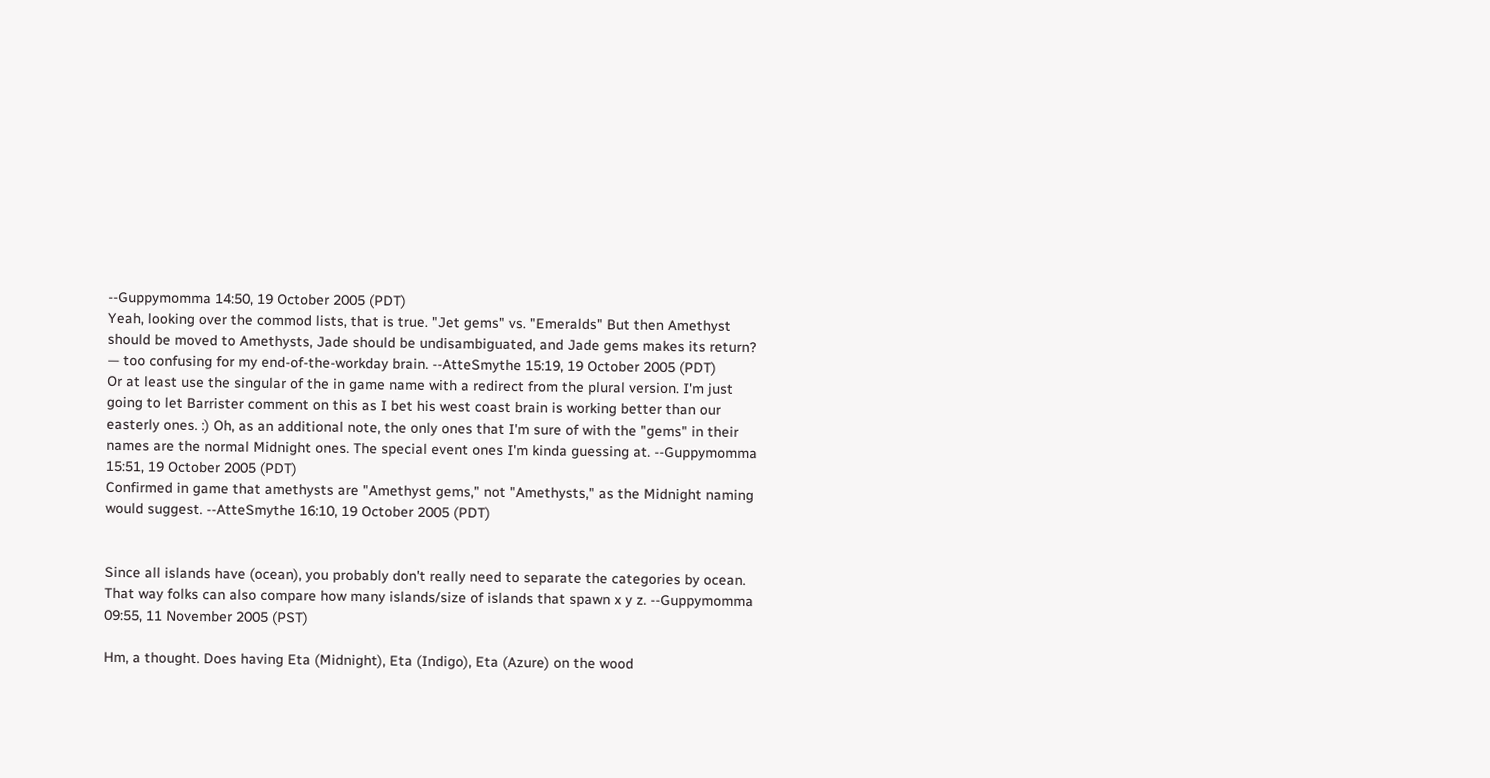--Guppymomma 14:50, 19 October 2005 (PDT)
Yeah, looking over the commod lists, that is true. "Jet gems" vs. "Emeralds" But then Amethyst should be moved to Amethysts, Jade should be undisambiguated, and Jade gems makes its return? — too confusing for my end-of-the-workday brain. --AtteSmythe 15:19, 19 October 2005 (PDT)
Or at least use the singular of the in game name with a redirect from the plural version. I'm just going to let Barrister comment on this as I bet his west coast brain is working better than our easterly ones. :) Oh, as an additional note, the only ones that I'm sure of with the "gems" in their names are the normal Midnight ones. The special event ones I'm kinda guessing at. --Guppymomma 15:51, 19 October 2005 (PDT)
Confirmed in game that amethysts are "Amethyst gems," not "Amethysts," as the Midnight naming would suggest. --AtteSmythe 16:10, 19 October 2005 (PDT)


Since all islands have (ocean), you probably don't really need to separate the categories by ocean. That way folks can also compare how many islands/size of islands that spawn x y z. --Guppymomma 09:55, 11 November 2005 (PST)

Hm, a thought. Does having Eta (Midnight), Eta (Indigo), Eta (Azure) on the wood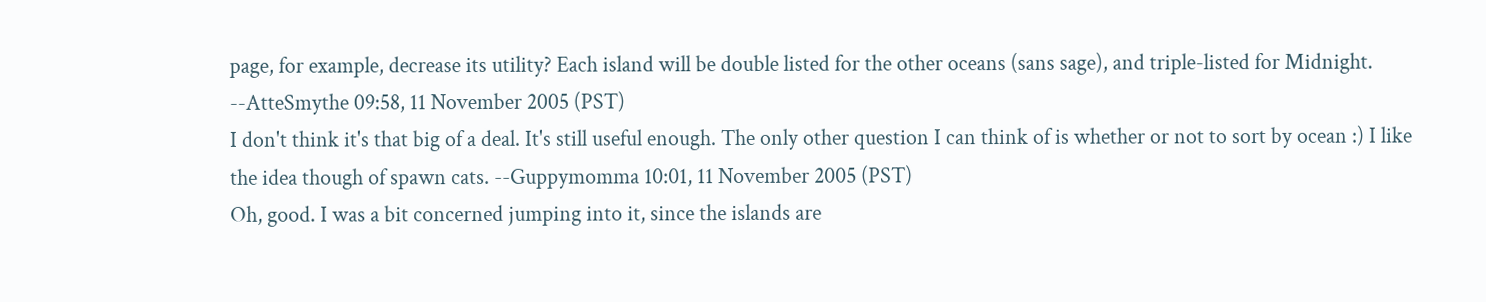page, for example, decrease its utility? Each island will be double listed for the other oceans (sans sage), and triple-listed for Midnight. --AtteSmythe 09:58, 11 November 2005 (PST)
I don't think it's that big of a deal. It's still useful enough. The only other question I can think of is whether or not to sort by ocean :) I like the idea though of spawn cats. --Guppymomma 10:01, 11 November 2005 (PST)
Oh, good. I was a bit concerned jumping into it, since the islands are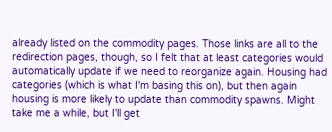already listed on the commodity pages. Those links are all to the redirection pages, though, so I felt that at least categories would automatically update if we need to reorganize again. Housing had categories (which is what I'm basing this on), but then again housing is more likely to update than commodity spawns. Might take me a while, but I'll get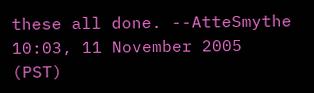these all done. --AtteSmythe 10:03, 11 November 2005 (PST)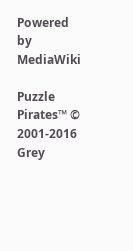Powered by MediaWiki

Puzzle Pirates™ © 2001-2016 Grey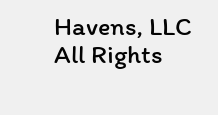Havens, LLC All Rights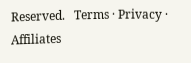Reserved.   Terms · Privacy · Affiliates